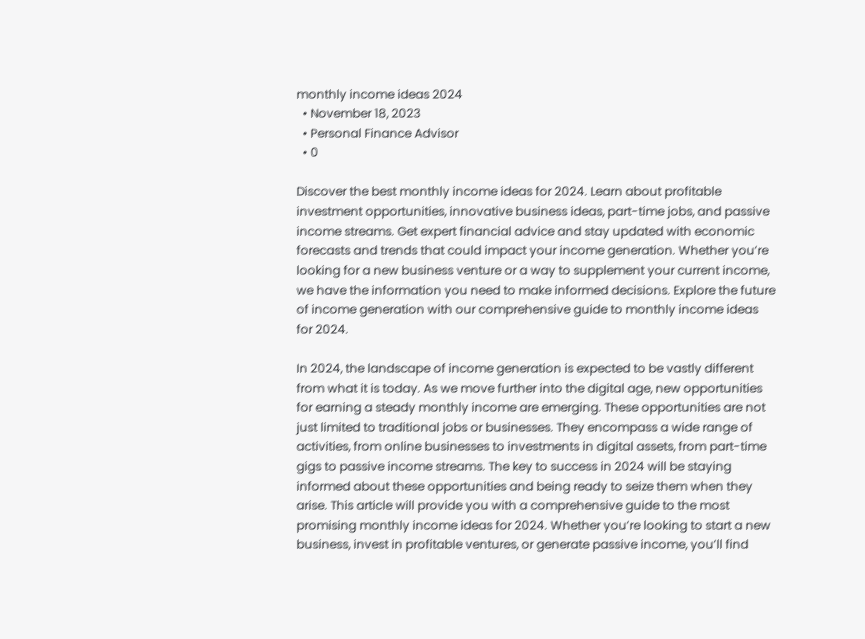monthly income ideas 2024
  • November 18, 2023
  • Personal Finance Advisor
  • 0

Discover the best monthly income ideas for 2024. Learn about profitable investment opportunities, innovative business ideas, part-time jobs, and passive income streams. Get expert financial advice and stay updated with economic forecasts and trends that could impact your income generation. Whether you’re looking for a new business venture or a way to supplement your current income, we have the information you need to make informed decisions. Explore the future of income generation with our comprehensive guide to monthly income ideas for 2024.

In 2024, the landscape of income generation is expected to be vastly different from what it is today. As we move further into the digital age, new opportunities for earning a steady monthly income are emerging. These opportunities are not just limited to traditional jobs or businesses. They encompass a wide range of activities, from online businesses to investments in digital assets, from part-time gigs to passive income streams. The key to success in 2024 will be staying informed about these opportunities and being ready to seize them when they arise. This article will provide you with a comprehensive guide to the most promising monthly income ideas for 2024. Whether you’re looking to start a new business, invest in profitable ventures, or generate passive income, you’ll find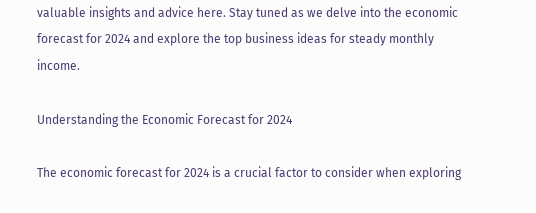valuable insights and advice here. Stay tuned as we delve into the economic forecast for 2024 and explore the top business ideas for steady monthly income.

Understanding the Economic Forecast for 2024

The economic forecast for 2024 is a crucial factor to consider when exploring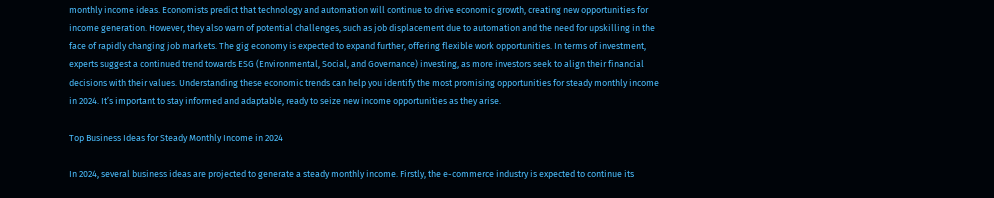monthly income ideas. Economists predict that technology and automation will continue to drive economic growth, creating new opportunities for income generation. However, they also warn of potential challenges, such as job displacement due to automation and the need for upskilling in the face of rapidly changing job markets. The gig economy is expected to expand further, offering flexible work opportunities. In terms of investment, experts suggest a continued trend towards ESG (Environmental, Social, and Governance) investing, as more investors seek to align their financial decisions with their values. Understanding these economic trends can help you identify the most promising opportunities for steady monthly income in 2024. It’s important to stay informed and adaptable, ready to seize new income opportunities as they arise.

Top Business Ideas for Steady Monthly Income in 2024

In 2024, several business ideas are projected to generate a steady monthly income. Firstly, the e-commerce industry is expected to continue its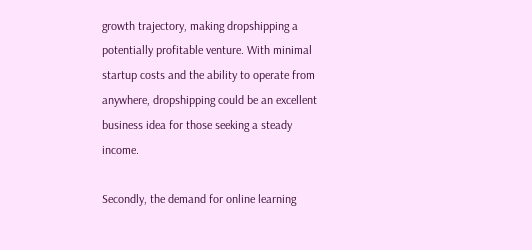growth trajectory, making dropshipping a potentially profitable venture. With minimal startup costs and the ability to operate from anywhere, dropshipping could be an excellent business idea for those seeking a steady income.

Secondly, the demand for online learning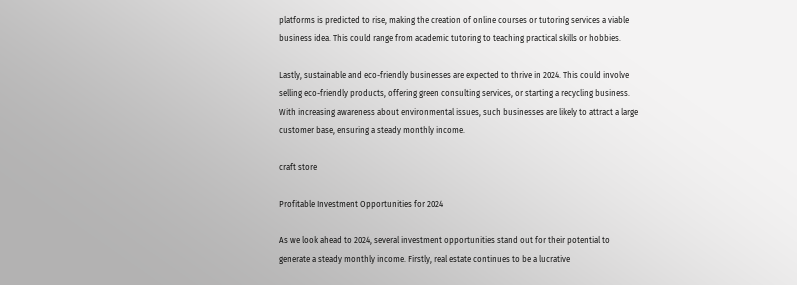platforms is predicted to rise, making the creation of online courses or tutoring services a viable business idea. This could range from academic tutoring to teaching practical skills or hobbies.

Lastly, sustainable and eco-friendly businesses are expected to thrive in 2024. This could involve selling eco-friendly products, offering green consulting services, or starting a recycling business. With increasing awareness about environmental issues, such businesses are likely to attract a large customer base, ensuring a steady monthly income.

craft store

Profitable Investment Opportunities for 2024

As we look ahead to 2024, several investment opportunities stand out for their potential to generate a steady monthly income. Firstly, real estate continues to be a lucrative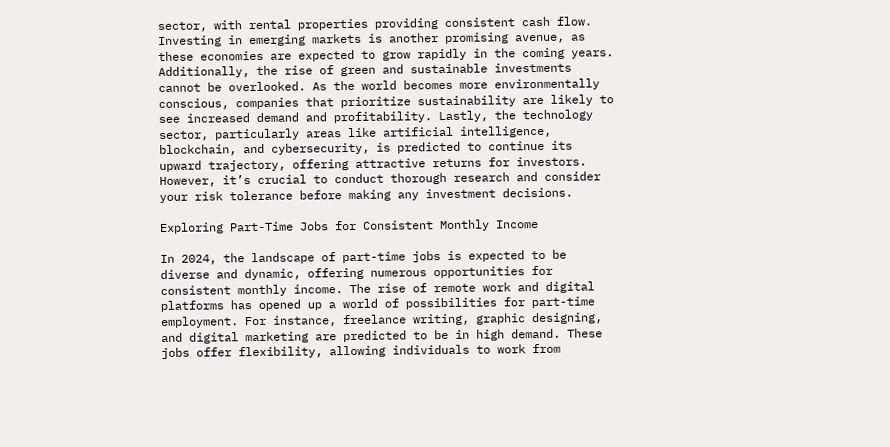sector, with rental properties providing consistent cash flow. Investing in emerging markets is another promising avenue, as these economies are expected to grow rapidly in the coming years. Additionally, the rise of green and sustainable investments cannot be overlooked. As the world becomes more environmentally conscious, companies that prioritize sustainability are likely to see increased demand and profitability. Lastly, the technology sector, particularly areas like artificial intelligence, blockchain, and cybersecurity, is predicted to continue its upward trajectory, offering attractive returns for investors. However, it’s crucial to conduct thorough research and consider your risk tolerance before making any investment decisions.

Exploring Part-Time Jobs for Consistent Monthly Income

In 2024, the landscape of part-time jobs is expected to be diverse and dynamic, offering numerous opportunities for consistent monthly income. The rise of remote work and digital platforms has opened up a world of possibilities for part-time employment. For instance, freelance writing, graphic designing, and digital marketing are predicted to be in high demand. These jobs offer flexibility, allowing individuals to work from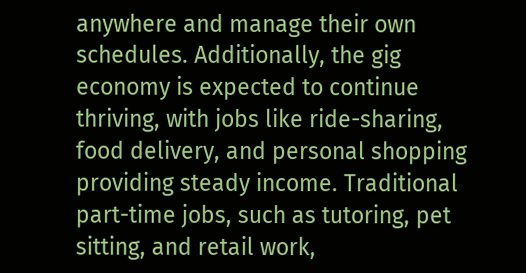anywhere and manage their own schedules. Additionally, the gig economy is expected to continue thriving, with jobs like ride-sharing, food delivery, and personal shopping providing steady income. Traditional part-time jobs, such as tutoring, pet sitting, and retail work,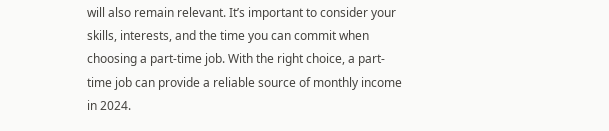will also remain relevant. It’s important to consider your skills, interests, and the time you can commit when choosing a part-time job. With the right choice, a part-time job can provide a reliable source of monthly income in 2024.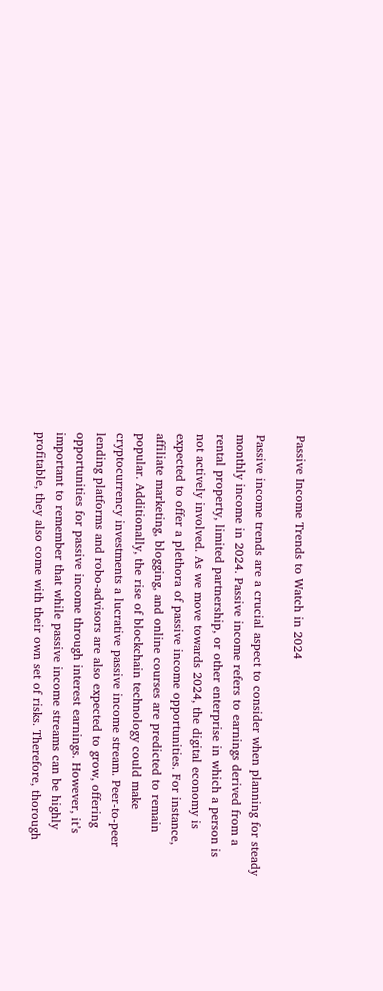Passive Income Trends to Watch in 2024

Passive income trends are a crucial aspect to consider when planning for steady monthly income in 2024. Passive income refers to earnings derived from a rental property, limited partnership, or other enterprise in which a person is not actively involved. As we move towards 2024, the digital economy is expected to offer a plethora of passive income opportunities. For instance, affiliate marketing, blogging, and online courses are predicted to remain popular. Additionally, the rise of blockchain technology could make cryptocurrency investments a lucrative passive income stream. Peer-to-peer lending platforms and robo-advisors are also expected to grow, offering opportunities for passive income through interest earnings. However, it’s important to remember that while passive income streams can be highly profitable, they also come with their own set of risks. Therefore, thorough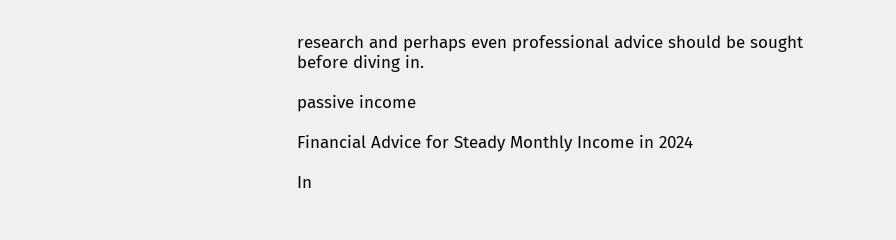research and perhaps even professional advice should be sought before diving in.

passive income

Financial Advice for Steady Monthly Income in 2024

In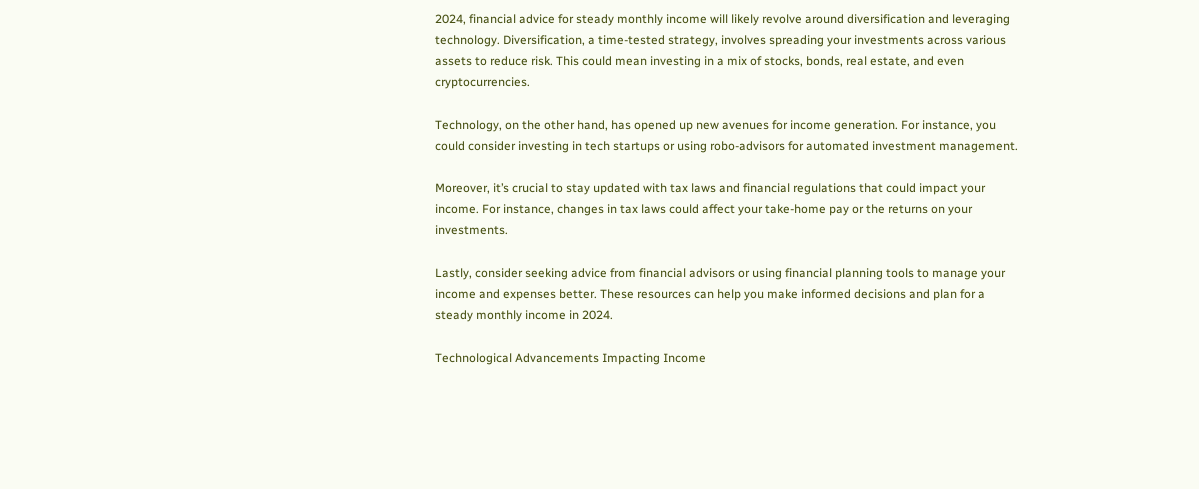2024, financial advice for steady monthly income will likely revolve around diversification and leveraging technology. Diversification, a time-tested strategy, involves spreading your investments across various assets to reduce risk. This could mean investing in a mix of stocks, bonds, real estate, and even cryptocurrencies.

Technology, on the other hand, has opened up new avenues for income generation. For instance, you could consider investing in tech startups or using robo-advisors for automated investment management.

Moreover, it’s crucial to stay updated with tax laws and financial regulations that could impact your income. For instance, changes in tax laws could affect your take-home pay or the returns on your investments.

Lastly, consider seeking advice from financial advisors or using financial planning tools to manage your income and expenses better. These resources can help you make informed decisions and plan for a steady monthly income in 2024.

Technological Advancements Impacting Income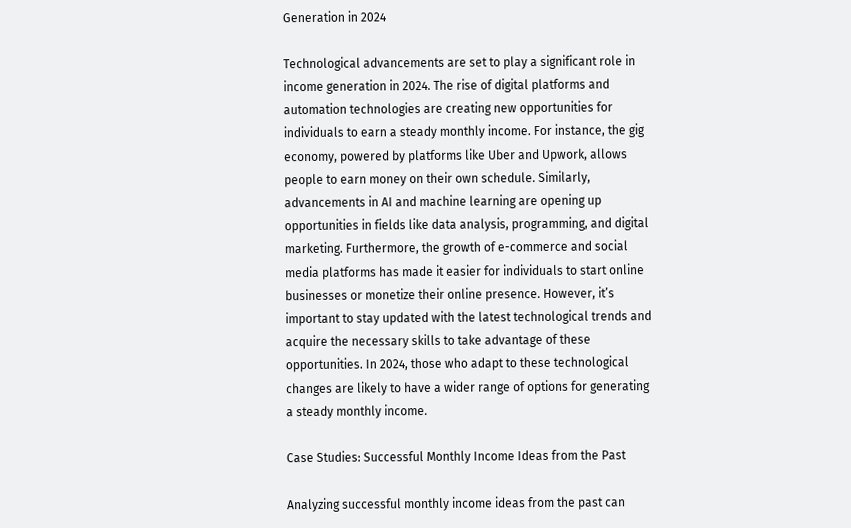Generation in 2024

Technological advancements are set to play a significant role in income generation in 2024. The rise of digital platforms and automation technologies are creating new opportunities for individuals to earn a steady monthly income. For instance, the gig economy, powered by platforms like Uber and Upwork, allows people to earn money on their own schedule. Similarly, advancements in AI and machine learning are opening up opportunities in fields like data analysis, programming, and digital marketing. Furthermore, the growth of e-commerce and social media platforms has made it easier for individuals to start online businesses or monetize their online presence. However, it’s important to stay updated with the latest technological trends and acquire the necessary skills to take advantage of these opportunities. In 2024, those who adapt to these technological changes are likely to have a wider range of options for generating a steady monthly income.

Case Studies: Successful Monthly Income Ideas from the Past

Analyzing successful monthly income ideas from the past can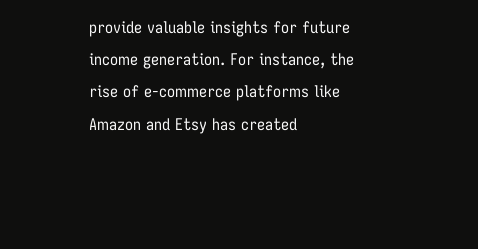provide valuable insights for future income generation. For instance, the rise of e-commerce platforms like Amazon and Etsy has created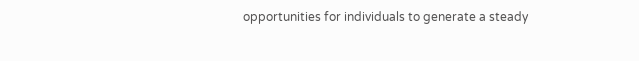opportunities for individuals to generate a steady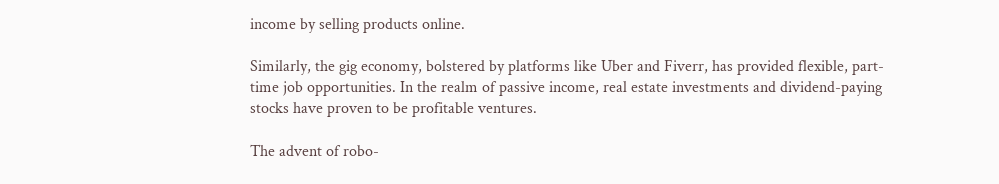income by selling products online.

Similarly, the gig economy, bolstered by platforms like Uber and Fiverr, has provided flexible, part-time job opportunities. In the realm of passive income, real estate investments and dividend-paying stocks have proven to be profitable ventures.

The advent of robo-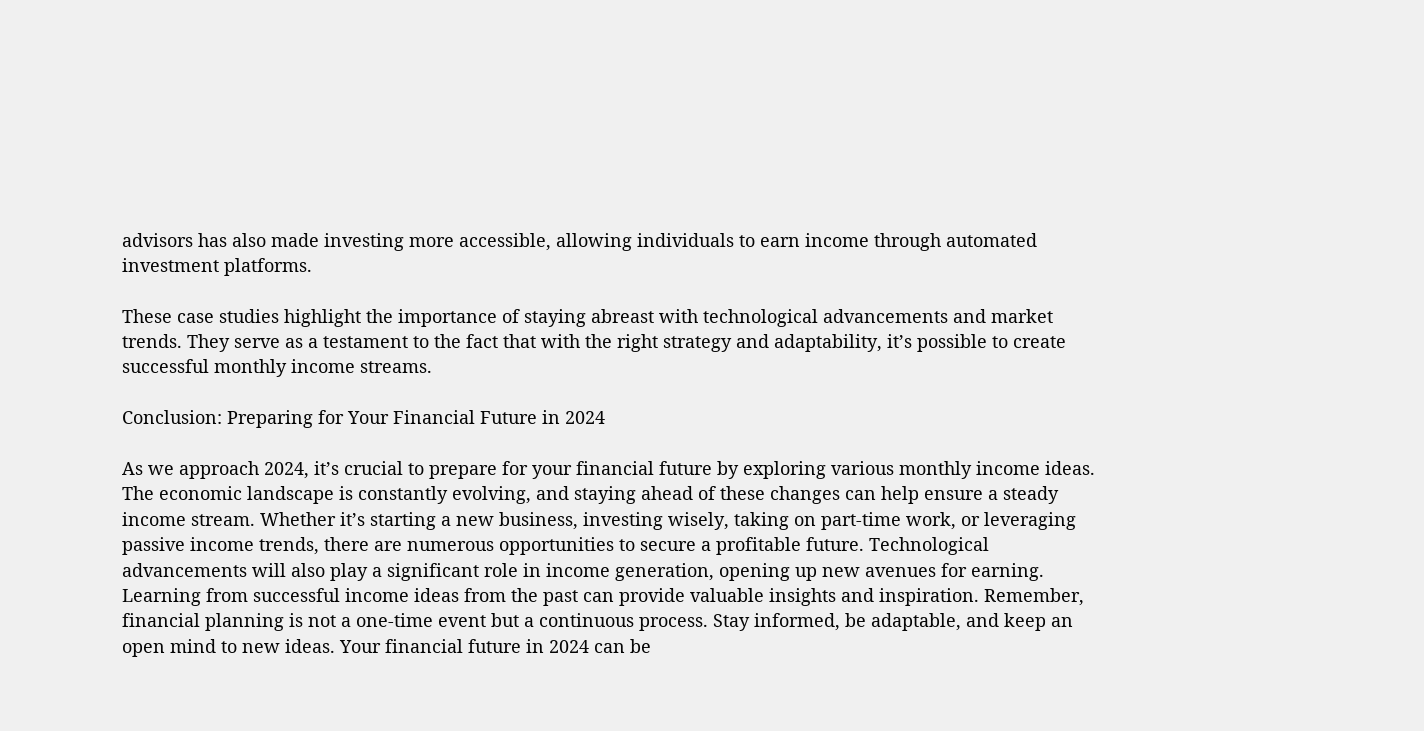advisors has also made investing more accessible, allowing individuals to earn income through automated investment platforms.

These case studies highlight the importance of staying abreast with technological advancements and market trends. They serve as a testament to the fact that with the right strategy and adaptability, it’s possible to create successful monthly income streams.

Conclusion: Preparing for Your Financial Future in 2024

As we approach 2024, it’s crucial to prepare for your financial future by exploring various monthly income ideas. The economic landscape is constantly evolving, and staying ahead of these changes can help ensure a steady income stream. Whether it’s starting a new business, investing wisely, taking on part-time work, or leveraging passive income trends, there are numerous opportunities to secure a profitable future. Technological advancements will also play a significant role in income generation, opening up new avenues for earning. Learning from successful income ideas from the past can provide valuable insights and inspiration. Remember, financial planning is not a one-time event but a continuous process. Stay informed, be adaptable, and keep an open mind to new ideas. Your financial future in 2024 can be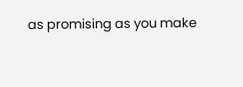as promising as you make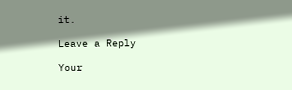it.

Leave a Reply

Your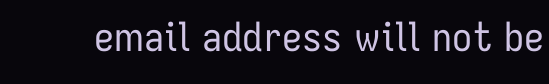email address will not be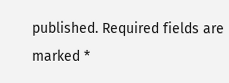published. Required fields are marked *